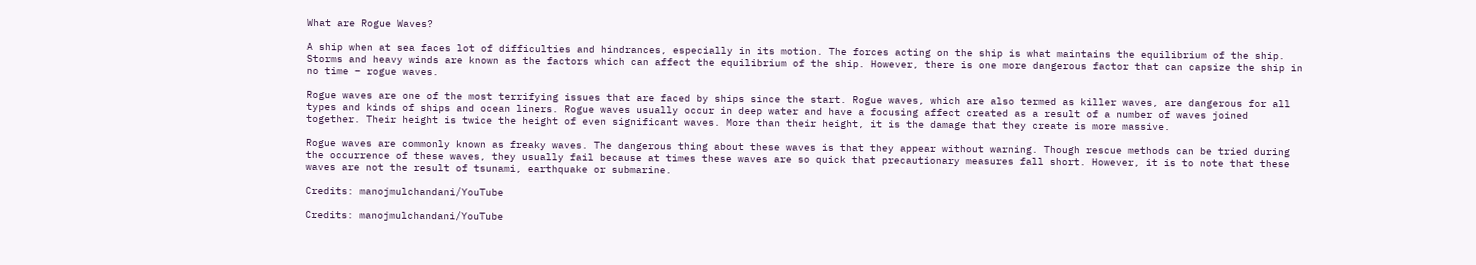What are Rogue Waves?

A ship when at sea faces lot of difficulties and hindrances, especially in its motion. The forces acting on the ship is what maintains the equilibrium of the ship. Storms and heavy winds are known as the factors which can affect the equilibrium of the ship. However, there is one more dangerous factor that can capsize the ship in no time – rogue waves.

Rogue waves are one of the most terrifying issues that are faced by ships since the start. Rogue waves, which are also termed as killer waves, are dangerous for all types and kinds of ships and ocean liners. Rogue waves usually occur in deep water and have a focusing affect created as a result of a number of waves joined together. Their height is twice the height of even significant waves. More than their height, it is the damage that they create is more massive.

Rogue waves are commonly known as freaky waves. The dangerous thing about these waves is that they appear without warning. Though rescue methods can be tried during the occurrence of these waves, they usually fail because at times these waves are so quick that precautionary measures fall short. However, it is to note that these waves are not the result of tsunami, earthquake or submarine.

Credits: manojmulchandani/YouTube

Credits: manojmulchandani/YouTube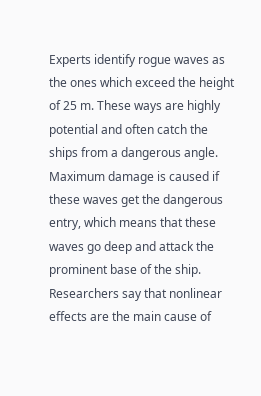Experts identify rogue waves as the ones which exceed the height of 25 m. These ways are highly potential and often catch the ships from a dangerous angle.  Maximum damage is caused if these waves get the dangerous entry, which means that these waves go deep and attack the prominent base of the ship. Researchers say that nonlinear effects are the main cause of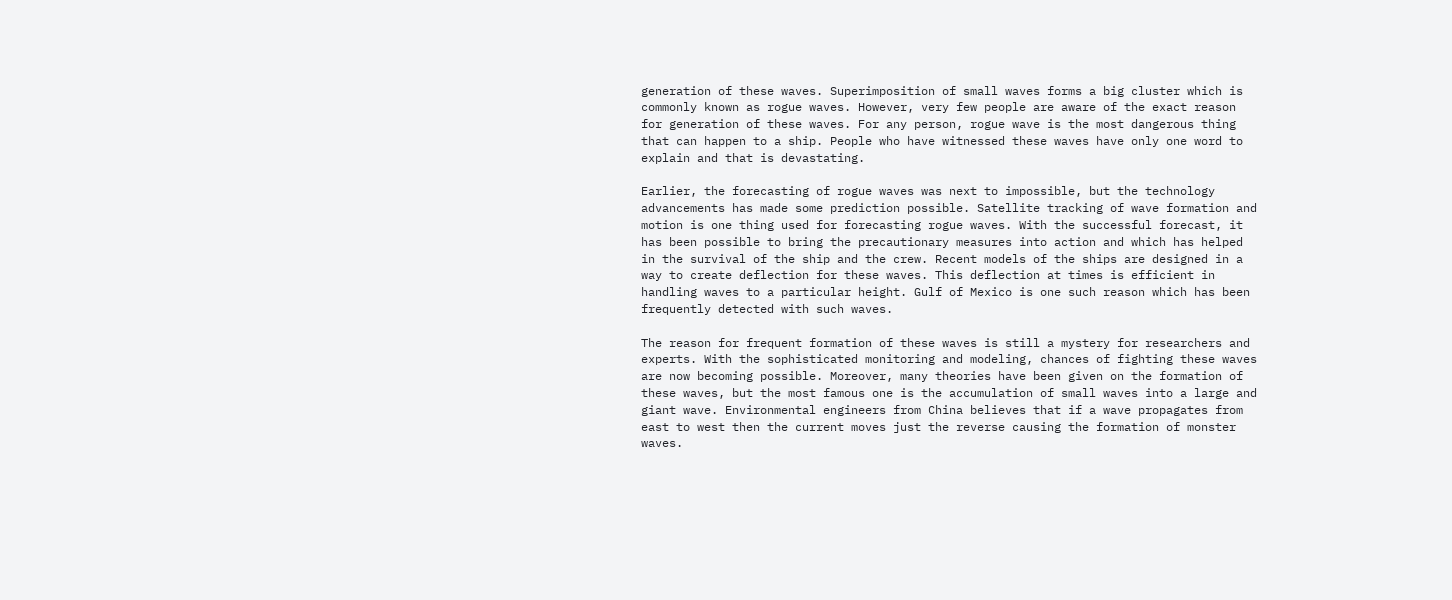generation of these waves. Superimposition of small waves forms a big cluster which is commonly known as rogue waves. However, very few people are aware of the exact reason for generation of these waves. For any person, rogue wave is the most dangerous thing that can happen to a ship. People who have witnessed these waves have only one word to explain and that is devastating.

Earlier, the forecasting of rogue waves was next to impossible, but the technology advancements has made some prediction possible. Satellite tracking of wave formation and motion is one thing used for forecasting rogue waves. With the successful forecast, it has been possible to bring the precautionary measures into action and which has helped in the survival of the ship and the crew. Recent models of the ships are designed in a way to create deflection for these waves. This deflection at times is efficient in handling waves to a particular height. Gulf of Mexico is one such reason which has been frequently detected with such waves.

The reason for frequent formation of these waves is still a mystery for researchers and experts. With the sophisticated monitoring and modeling, chances of fighting these waves are now becoming possible. Moreover, many theories have been given on the formation of these waves, but the most famous one is the accumulation of small waves into a large and giant wave. Environmental engineers from China believes that if a wave propagates from east to west then the current moves just the reverse causing the formation of monster waves.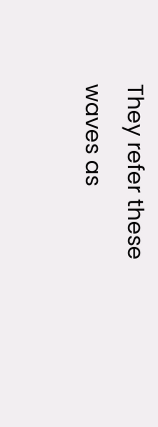They refer these waves as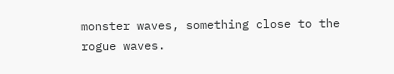monster waves, something close to the rogue waves.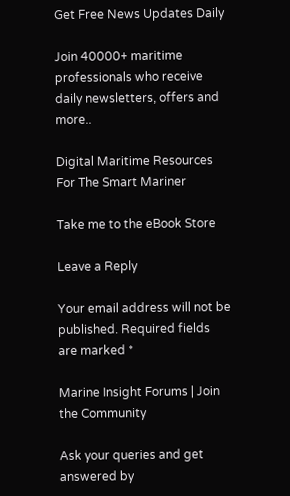Get Free News Updates Daily

Join 40000+ maritime professionals who receive daily newsletters, offers and more..

Digital Maritime Resources For The Smart Mariner

Take me to the eBook Store

Leave a Reply

Your email address will not be published. Required fields are marked *

Marine Insight Forums | Join the Community

Ask your queries and get answered by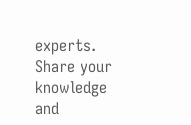experts. Share your knowledge and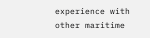experience with other maritime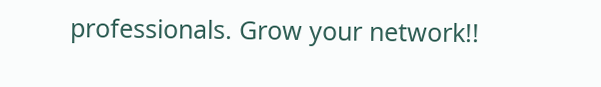professionals. Grow your network!!